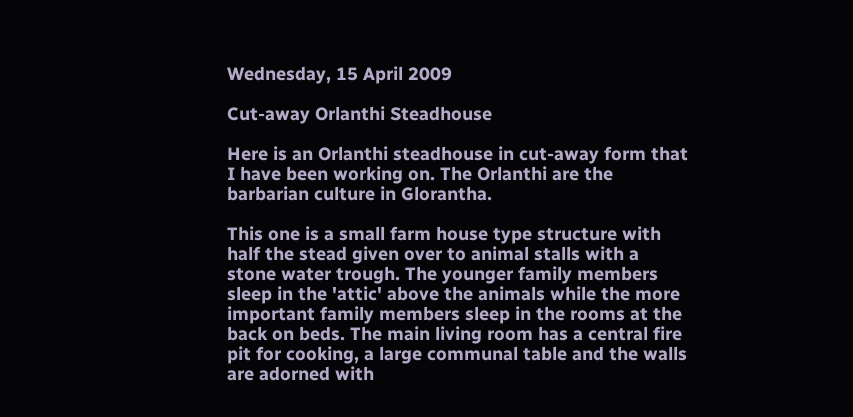Wednesday, 15 April 2009

Cut-away Orlanthi Steadhouse

Here is an Orlanthi steadhouse in cut-away form that I have been working on. The Orlanthi are the barbarian culture in Glorantha.

This one is a small farm house type structure with half the stead given over to animal stalls with a stone water trough. The younger family members sleep in the 'attic' above the animals while the more important family members sleep in the rooms at the back on beds. The main living room has a central fire pit for cooking, a large communal table and the walls are adorned with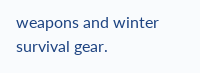weapons and winter survival gear.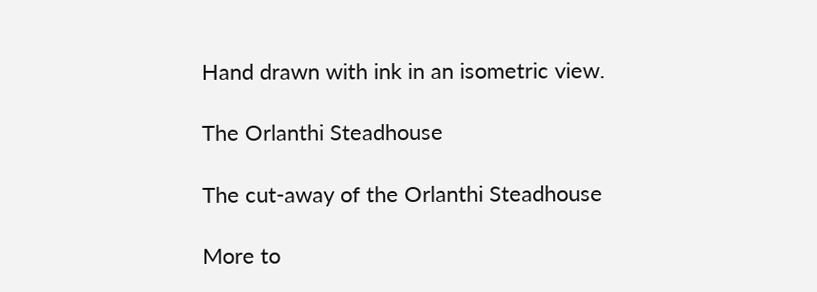Hand drawn with ink in an isometric view.

The Orlanthi Steadhouse

The cut-away of the Orlanthi Steadhouse

More to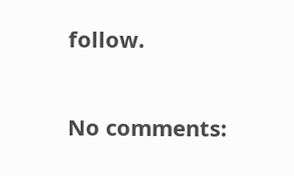follow.

No comments: